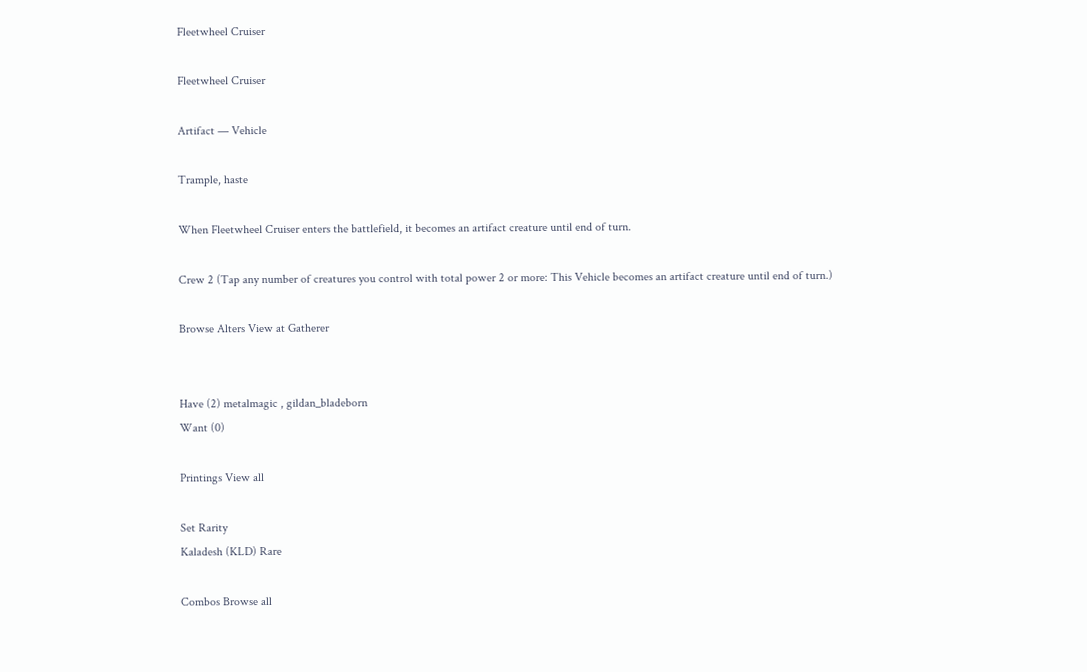Fleetwheel Cruiser

Fleetwheel Cruiser

Artifact — Vehicle

Trample, haste

When Fleetwheel Cruiser enters the battlefield, it becomes an artifact creature until end of turn.

Crew 2 (Tap any number of creatures you control with total power 2 or more: This Vehicle becomes an artifact creature until end of turn.)

Browse Alters View at Gatherer


Have (2) metalmagic , gildan_bladeborn
Want (0)

Printings View all

Set Rarity
Kaladesh (KLD) Rare

Combos Browse all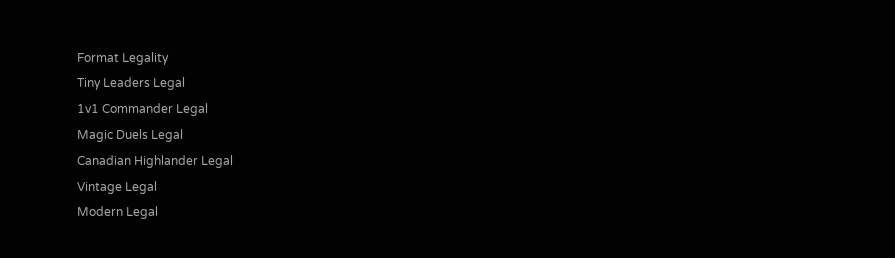Format Legality
Tiny Leaders Legal
1v1 Commander Legal
Magic Duels Legal
Canadian Highlander Legal
Vintage Legal
Modern Legal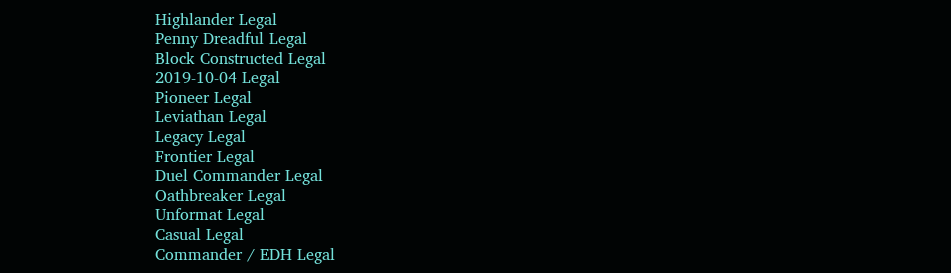Highlander Legal
Penny Dreadful Legal
Block Constructed Legal
2019-10-04 Legal
Pioneer Legal
Leviathan Legal
Legacy Legal
Frontier Legal
Duel Commander Legal
Oathbreaker Legal
Unformat Legal
Casual Legal
Commander / EDH Legal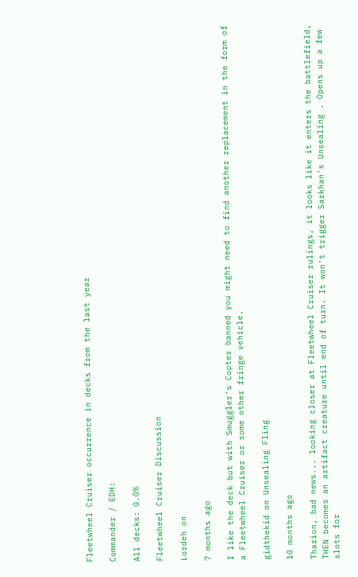Fleetwheel Cruiser occurrence in decks from the last year

Commander / EDH:

All decks: 0.0%

Fleetwheel Cruiser Discussion

Lordeh on

7 months ago

I like the deck but with Smuggler's Copter banned you might need to find another replacement in the form of a Fleetwheel Cruiser or some other fringe vehicle.

gidthekid on Unsealing Fling

10 months ago

Tharion, bad news... looking closer at Fleetwheel Cruiser rulings, it looks like it enters the battlefield, THEN becomes an artifact creature until end of turn. It won't trigger Sarkhan's Unsealing . Opens up a few slots for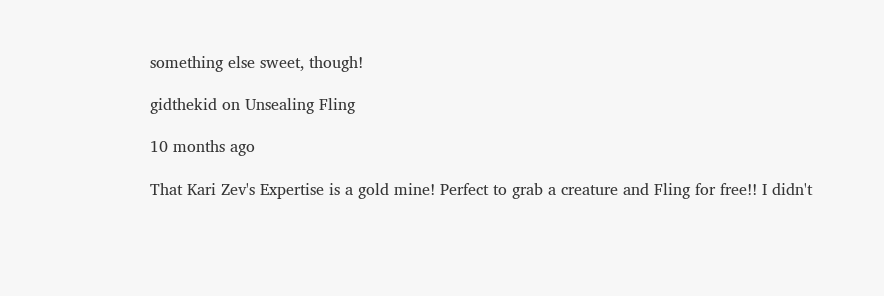something else sweet, though!

gidthekid on Unsealing Fling

10 months ago

That Kari Zev's Expertise is a gold mine! Perfect to grab a creature and Fling for free!! I didn't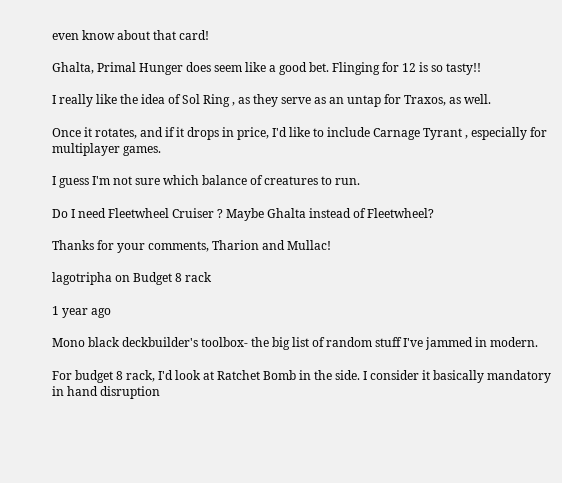even know about that card!

Ghalta, Primal Hunger does seem like a good bet. Flinging for 12 is so tasty!!

I really like the idea of Sol Ring , as they serve as an untap for Traxos, as well.

Once it rotates, and if it drops in price, I'd like to include Carnage Tyrant , especially for multiplayer games.

I guess I'm not sure which balance of creatures to run.

Do I need Fleetwheel Cruiser ? Maybe Ghalta instead of Fleetwheel?

Thanks for your comments, Tharion and Mullac!

lagotripha on Budget 8 rack

1 year ago

Mono black deckbuilder's toolbox- the big list of random stuff I've jammed in modern.

For budget 8 rack, I'd look at Ratchet Bomb in the side. I consider it basically mandatory in hand disruption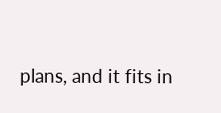plans, and it fits in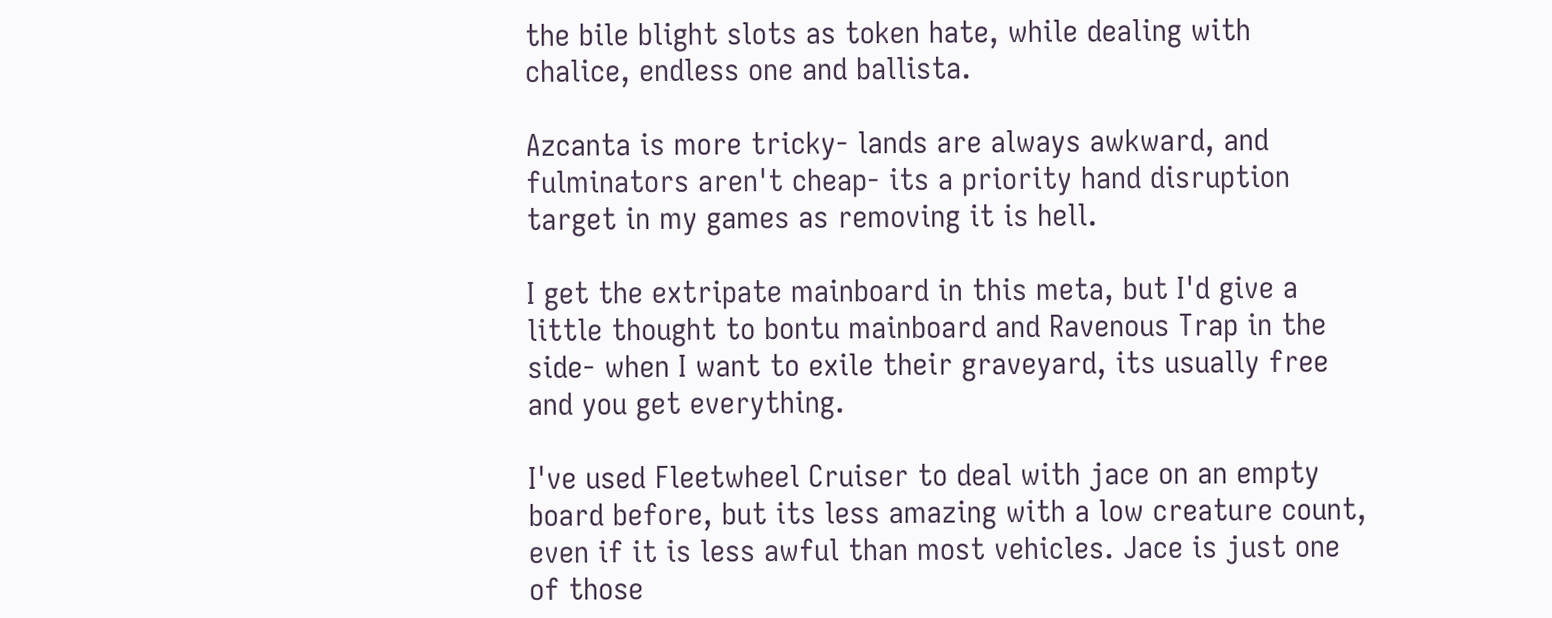the bile blight slots as token hate, while dealing with chalice, endless one and ballista.

Azcanta is more tricky- lands are always awkward, and fulminators aren't cheap- its a priority hand disruption target in my games as removing it is hell.

I get the extripate mainboard in this meta, but I'd give a little thought to bontu mainboard and Ravenous Trap in the side- when I want to exile their graveyard, its usually free and you get everything.

I've used Fleetwheel Cruiser to deal with jace on an empty board before, but its less amazing with a low creature count, even if it is less awful than most vehicles. Jace is just one of those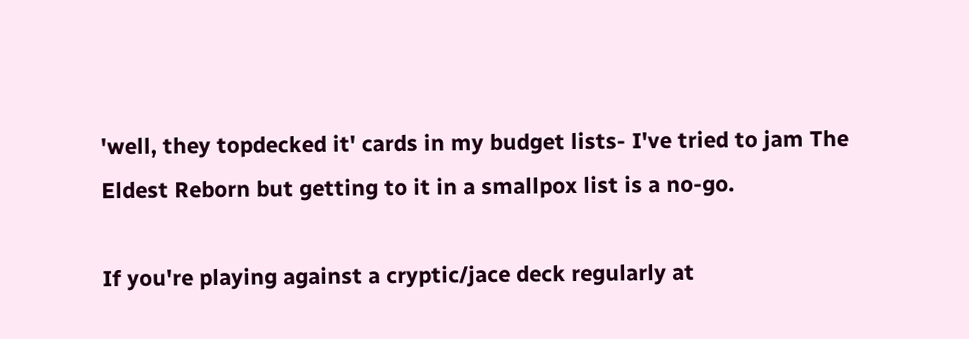'well, they topdecked it' cards in my budget lists- I've tried to jam The Eldest Reborn but getting to it in a smallpox list is a no-go.

If you're playing against a cryptic/jace deck regularly at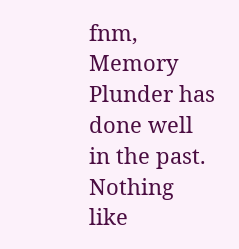fnm, Memory Plunder has done well in the past. Nothing like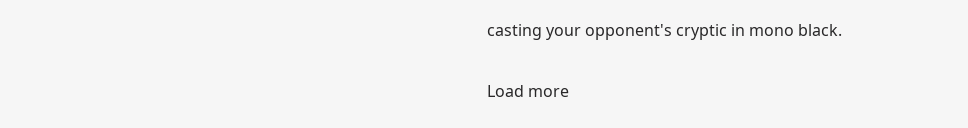casting your opponent's cryptic in mono black.

Load more